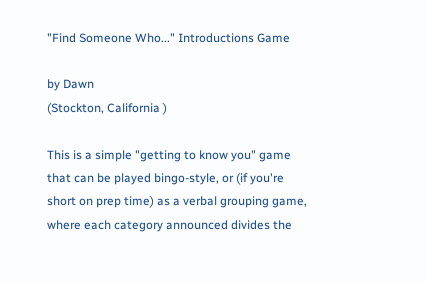"Find Someone Who..." Introductions Game

by Dawn
(Stockton, California )

This is a simple "getting to know you" game that can be played bingo-style, or (if you're short on prep time) as a verbal grouping game, where each category announced divides the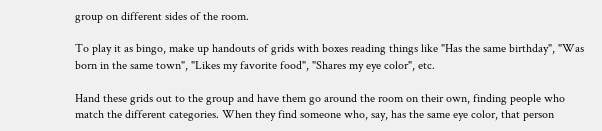group on different sides of the room.

To play it as bingo, make up handouts of grids with boxes reading things like "Has the same birthday", "Was born in the same town", "Likes my favorite food", "Shares my eye color", etc.

Hand these grids out to the group and have them go around the room on their own, finding people who match the different categories. When they find someone who, say, has the same eye color, that person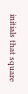initials that square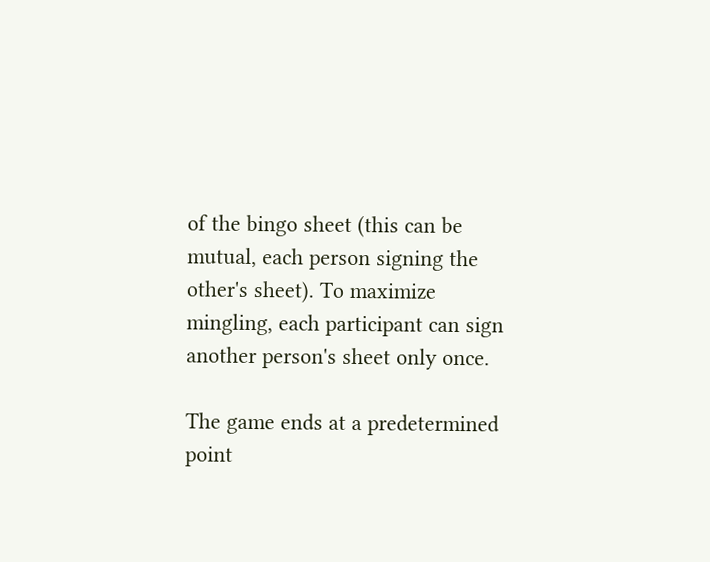of the bingo sheet (this can be mutual, each person signing the other's sheet). To maximize mingling, each participant can sign another person's sheet only once.

The game ends at a predetermined point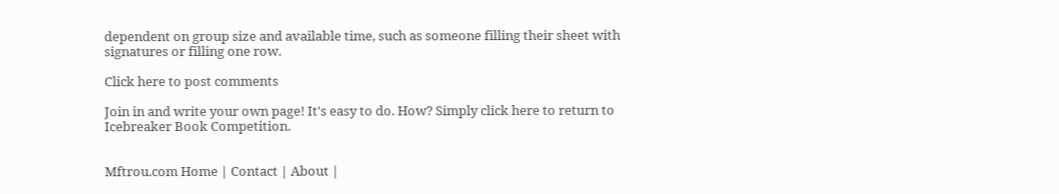dependent on group size and available time, such as someone filling their sheet with signatures or filling one row.

Click here to post comments

Join in and write your own page! It's easy to do. How? Simply click here to return to Icebreaker Book Competition.


Mftrou.com Home | Contact | About |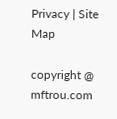Privacy | Site Map

copyright @ mftrou.com